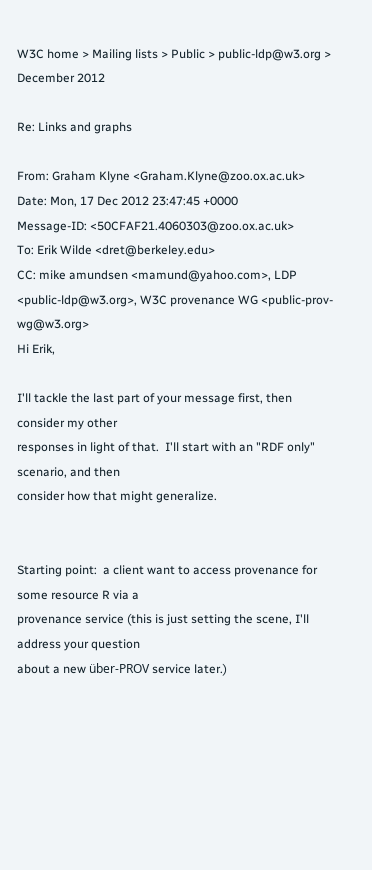W3C home > Mailing lists > Public > public-ldp@w3.org > December 2012

Re: Links and graphs

From: Graham Klyne <Graham.Klyne@zoo.ox.ac.uk>
Date: Mon, 17 Dec 2012 23:47:45 +0000
Message-ID: <50CFAF21.4060303@zoo.ox.ac.uk>
To: Erik Wilde <dret@berkeley.edu>
CC: mike amundsen <mamund@yahoo.com>, LDP <public-ldp@w3.org>, W3C provenance WG <public-prov-wg@w3.org>
Hi Erik,

I'll tackle the last part of your message first, then consider my other
responses in light of that.  I'll start with an "RDF only" scenario, and then
consider how that might generalize.


Starting point:  a client want to access provenance for some resource R via a
provenance service (this is just setting the scene, I'll address your question
about a new über-PROV service later.)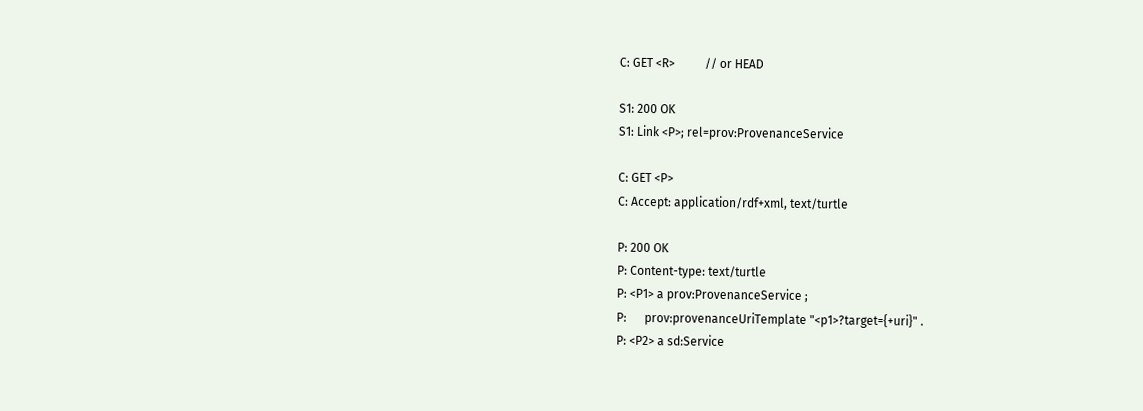C: GET <R>          // or HEAD

S1: 200 OK
S1: Link <P>; rel=prov:ProvenanceService

C: GET <P>
C: Accept: application/rdf+xml, text/turtle

P: 200 OK
P: Content-type: text/turtle
P: <P1> a prov:ProvenanceService ;
P:      prov:provenanceUriTemplate "<p1>?target={+uri}" .
P: <P2> a sd:Service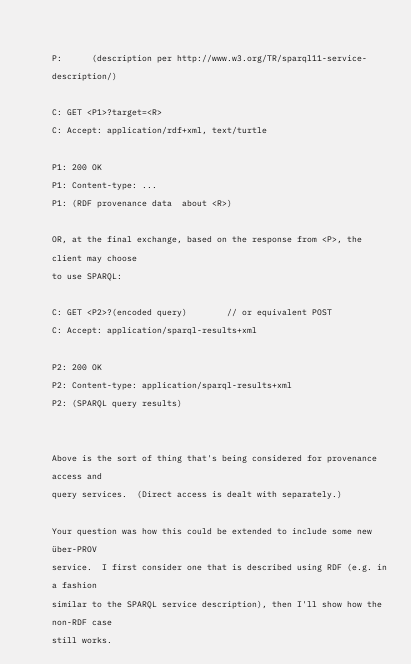P:      (description per http://www.w3.org/TR/sparql11-service-description/)

C: GET <P1>?target=<R>
C: Accept: application/rdf+xml, text/turtle

P1: 200 OK
P1: Content-type: ...
P1: (RDF provenance data  about <R>)

OR, at the final exchange, based on the response from <P>, the client may choose
to use SPARQL:

C: GET <P2>?(encoded query)        // or equivalent POST
C: Accept: application/sparql-results+xml

P2: 200 OK
P2: Content-type: application/sparql-results+xml
P2: (SPARQL query results)


Above is the sort of thing that's being considered for provenance access and
query services.  (Direct access is dealt with separately.)

Your question was how this could be extended to include some new über-PROV
service.  I first consider one that is described using RDF (e.g. in a fashion
similar to the SPARQL service description), then I'll show how the non-RDF case
still works.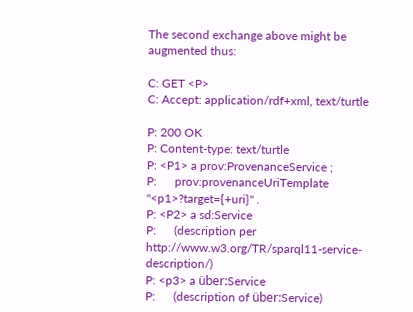The second exchange above might be augmented thus:

C: GET <P>
C: Accept: application/rdf+xml, text/turtle

P: 200 OK
P: Content-type: text/turtle
P: <P1> a prov:ProvenanceService ;
P:      prov:provenanceUriTemplate "<p1>?target={+uri}" .
P: <P2> a sd:Service
P:      (description per http://www.w3.org/TR/sparql11-service-description/)
P: <p3> a über:Service
P:      (description of über:Service)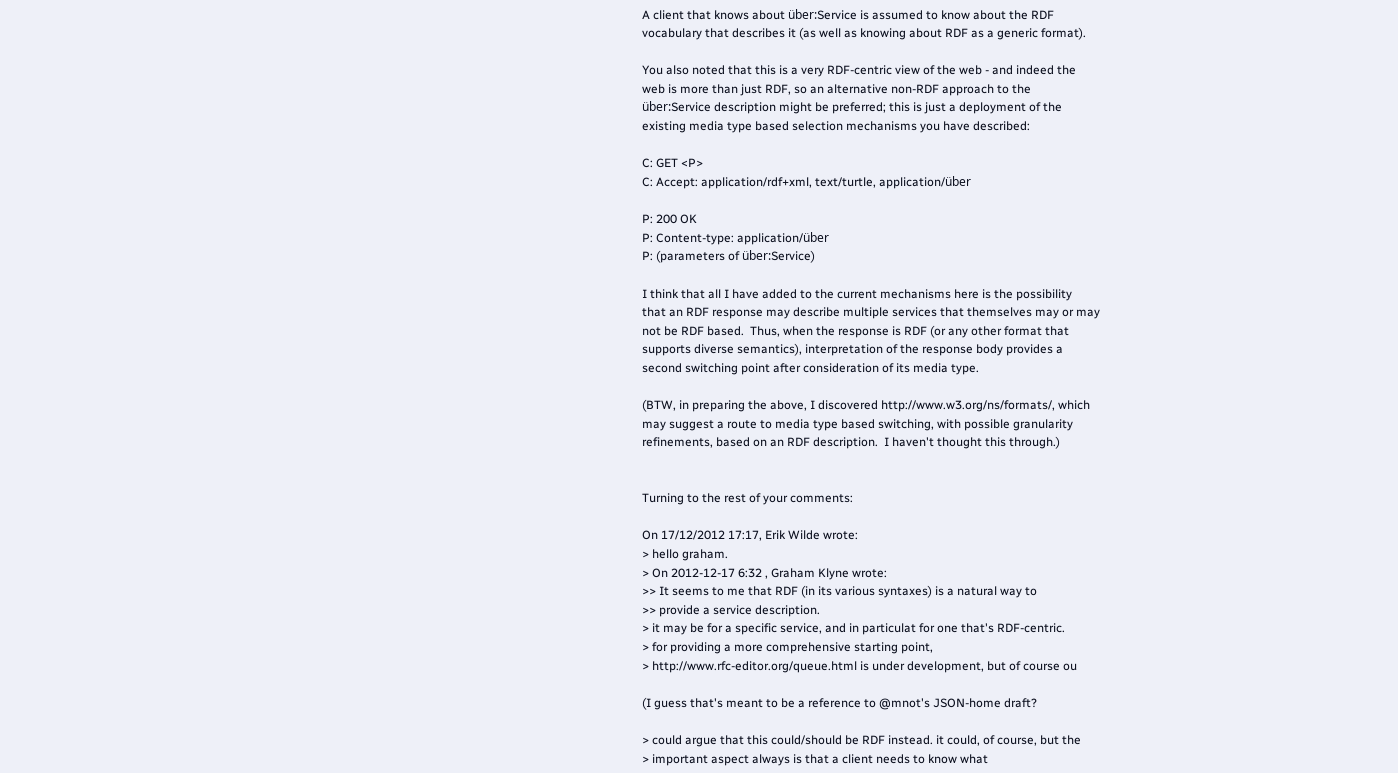A client that knows about über:Service is assumed to know about the RDF
vocabulary that describes it (as well as knowing about RDF as a generic format).

You also noted that this is a very RDF-centric view of the web - and indeed the
web is more than just RDF, so an alternative non-RDF approach to the
über:Service description might be preferred; this is just a deployment of the
existing media type based selection mechanisms you have described:

C: GET <P>
C: Accept: application/rdf+xml, text/turtle, application/über

P: 200 OK
P: Content-type: application/über
P: (parameters of über:Service)

I think that all I have added to the current mechanisms here is the possibility
that an RDF response may describe multiple services that themselves may or may
not be RDF based.  Thus, when the response is RDF (or any other format that
supports diverse semantics), interpretation of the response body provides a
second switching point after consideration of its media type.

(BTW, in preparing the above, I discovered http://www.w3.org/ns/formats/, which
may suggest a route to media type based switching, with possible granularity
refinements, based on an RDF description.  I haven't thought this through.)


Turning to the rest of your comments:

On 17/12/2012 17:17, Erik Wilde wrote:
> hello graham.
> On 2012-12-17 6:32 , Graham Klyne wrote:
>> It seems to me that RDF (in its various syntaxes) is a natural way to
>> provide a service description.
> it may be for a specific service, and in particulat for one that's RDF-centric.
> for providing a more comprehensive starting point,
> http://www.rfc-editor.org/queue.html is under development, but of course ou

(I guess that's meant to be a reference to @mnot's JSON-home draft?

> could argue that this could/should be RDF instead. it could, of course, but the
> important aspect always is that a client needs to know what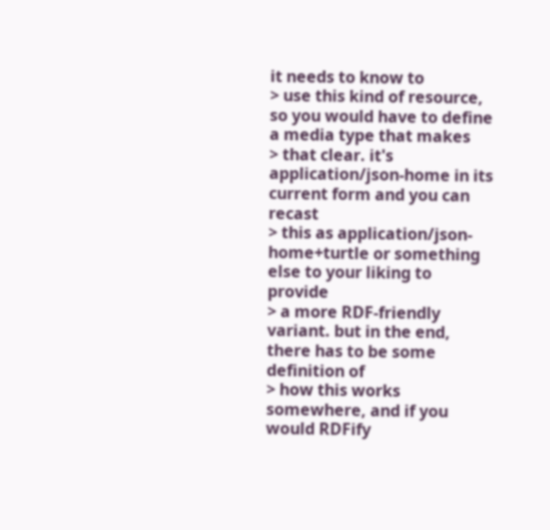it needs to know to
> use this kind of resource, so you would have to define a media type that makes
> that clear. it's application/json-home in its current form and you can recast
> this as application/json-home+turtle or something else to your liking to provide
> a more RDF-friendly variant. but in the end, there has to be some definition of
> how this works somewhere, and if you would RDFify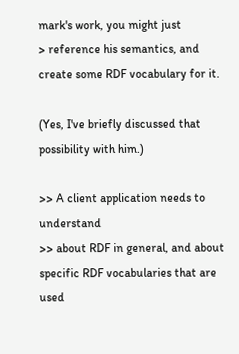mark's work, you might just
> reference his semantics, and create some RDF vocabulary for it.

(Yes, I've briefly discussed that possibility with him.)

>> A client application needs to understand
>> about RDF in general, and about specific RDF vocabularies that are used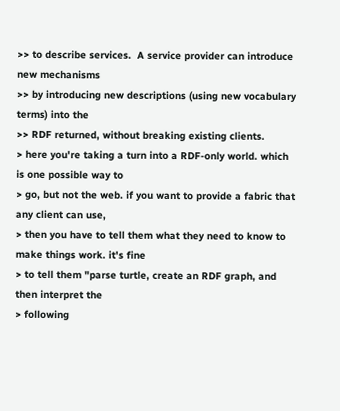>> to describe services.  A service provider can introduce new mechanisms
>> by introducing new descriptions (using new vocabulary terms) into the
>> RDF returned, without breaking existing clients.
> here you're taking a turn into a RDF-only world. which is one possible way to
> go, but not the web. if you want to provide a fabric that any client can use,
> then you have to tell them what they need to know to make things work. it's fine
> to tell them "parse turtle, create an RDF graph, and then interpret the
> following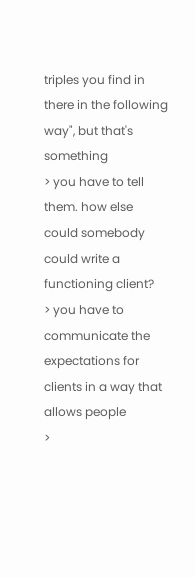triples you find in there in the following way", but that's something
> you have to tell them. how else could somebody could write a functioning client?
> you have to communicate the expectations for clients in a way that allows people
>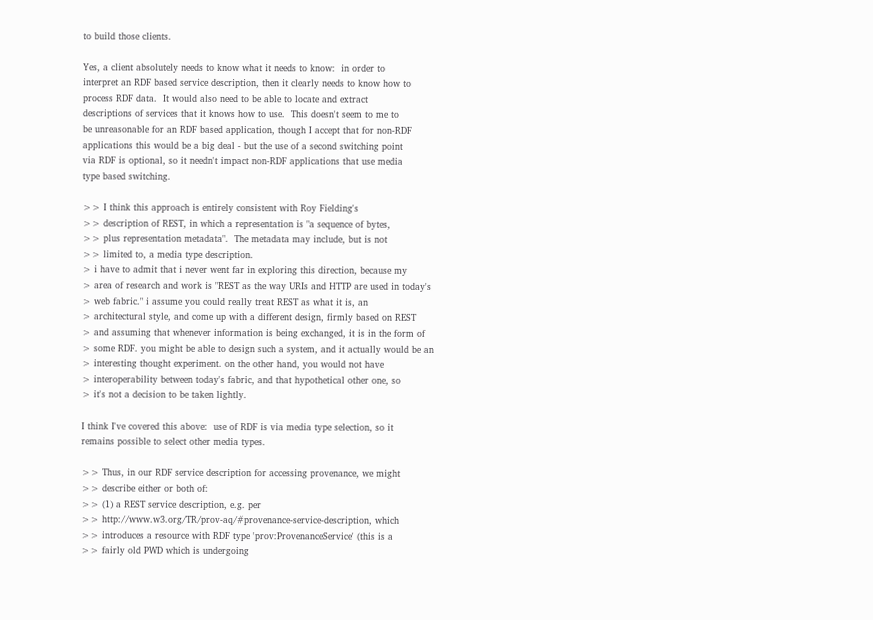to build those clients.

Yes, a client absolutely needs to know what it needs to know:  in order to
interpret an RDF based service description, then it clearly needs to know how to
process RDF data.  It would also need to be able to locate and extract
descriptions of services that it knows how to use.  This doesn't seem to me to
be unreasonable for an RDF based application, though I accept that for non-RDF
applications this would be a big deal - but the use of a second switching point
via RDF is optional, so it needn't impact non-RDF applications that use media
type based switching.

>> I think this approach is entirely consistent with Roy Fielding's
>> description of REST, in which a representation is "a sequence of bytes,
>> plus representation metadata".  The metadata may include, but is not
>> limited to, a media type description.
> i have to admit that i never went far in exploring this direction, because my
> area of research and work is "REST as the way URIs and HTTP are used in today's
> web fabric." i assume you could really treat REST as what it is, an
> architectural style, and come up with a different design, firmly based on REST
> and assuming that whenever information is being exchanged, it is in the form of
> some RDF. you might be able to design such a system, and it actually would be an
> interesting thought experiment. on the other hand, you would not have
> interoperability between today's fabric, and that hypothetical other one, so
> it's not a decision to be taken lightly.

I think I've covered this above:  use of RDF is via media type selection, so it
remains possible to select other media types.

>> Thus, in our RDF service description for accessing provenance, we might
>> describe either or both of:
>> (1) a REST service description, e.g. per
>> http://www.w3.org/TR/prov-aq/#provenance-service-description, which
>> introduces a resource with RDF type 'prov:ProvenanceService' (this is a
>> fairly old PWD which is undergoing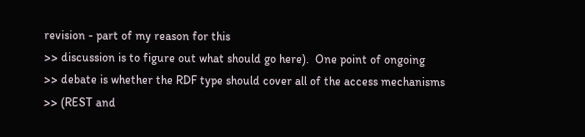revision - part of my reason for this
>> discussion is to figure out what should go here).  One point of ongoing
>> debate is whether the RDF type should cover all of the access mechanisms
>> (REST and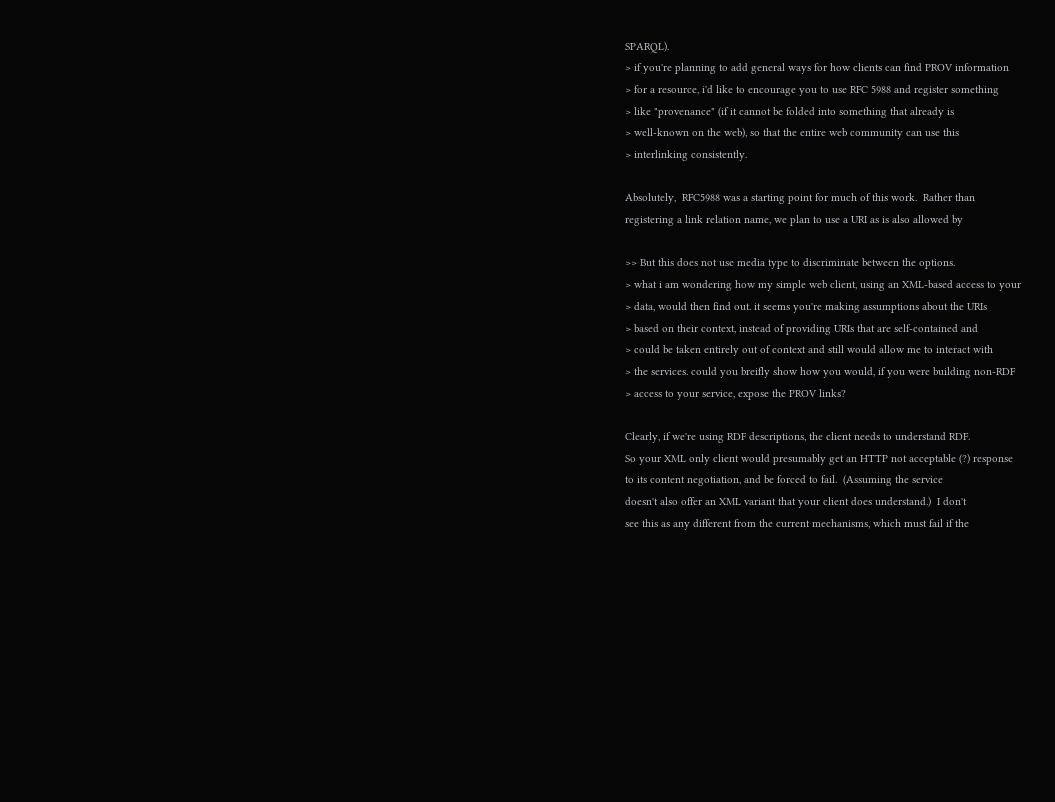SPARQL).
> if you're planning to add general ways for how clients can find PROV information
> for a resource, i'd like to encourage you to use RFC 5988 and register something
> like "provenance" (if it cannot be folded into something that already is
> well-known on the web), so that the entire web community can use this
> interlinking consistently.

Absolutely,  RFC5988 was a starting point for much of this work.  Rather than
registering a link relation name, we plan to use a URI as is also allowed by

>> But this does not use media type to discriminate between the options.
> what i am wondering how my simple web client, using an XML-based access to your
> data, would then find out. it seems you're making assumptions about the URIs
> based on their context, instead of providing URIs that are self-contained and
> could be taken entirely out of context and still would allow me to interact with
> the services. could you breifly show how you would, if you were building non-RDF
> access to your service, expose the PROV links?

Clearly, if we're using RDF descriptions, the client needs to understand RDF.
So your XML only client would presumably get an HTTP not acceptable (?) response
to its content negotiation, and be forced to fail.  (Assuming the service
doesn't also offer an XML variant that your client does understand.)  I don't
see this as any different from the current mechanisms, which must fail if the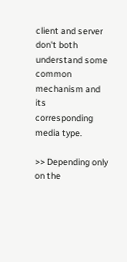client and server don't both understand some common mechanism and its
corresponding media type.

>> Depending only on the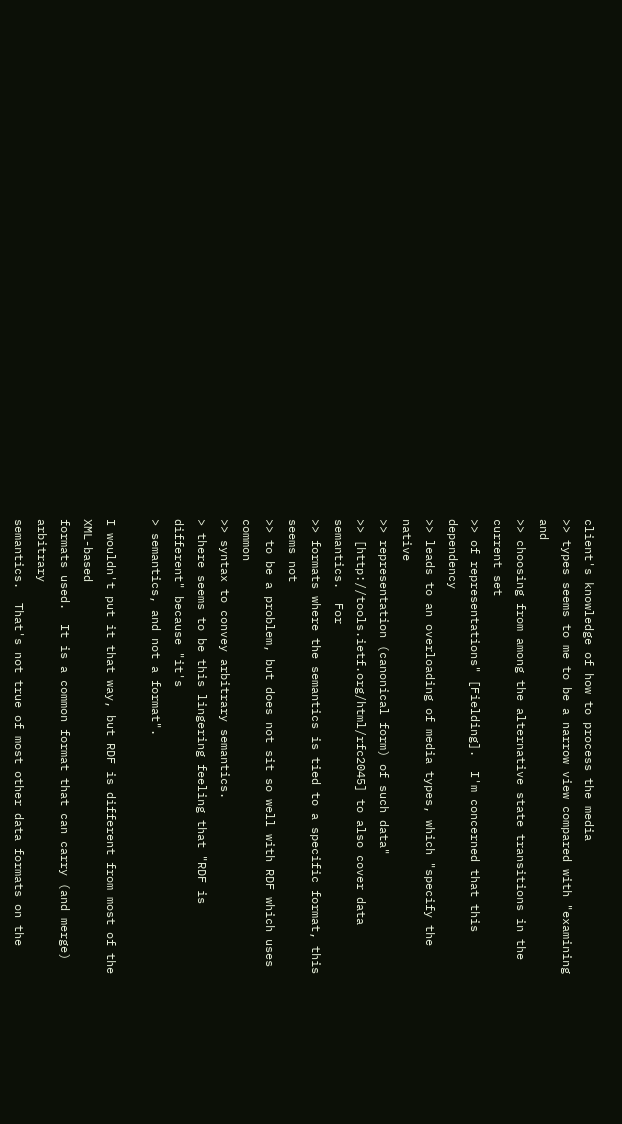client's knowledge of how to process the media
>> types seems to me to be a narrow view compared with "examining and
>> choosing from among the alternative state transitions in the current set
>> of representations" [Fielding].  I'm concerned that this dependency
>> leads to an overloading of media types, which "specify the native
>> representation (canonical form) of such data"
>> [http://tools.ietf.org/html/rfc2045] to also cover data semantics.  For
>> formats where the semantics is tied to a specific format, this seems not
>> to be a problem, but does not sit so well with RDF which uses common
>> syntax to convey arbitrary semantics.
> there seems to be this lingering feeling that "RDF is different" because "it's
> semantics, and not a format".

I wouldn't put it that way, but RDF is different from most of the XML-based
formats used.  It is a common format that can carry (and merge) arbitrary
semantics.  That's not true of most other data formats on the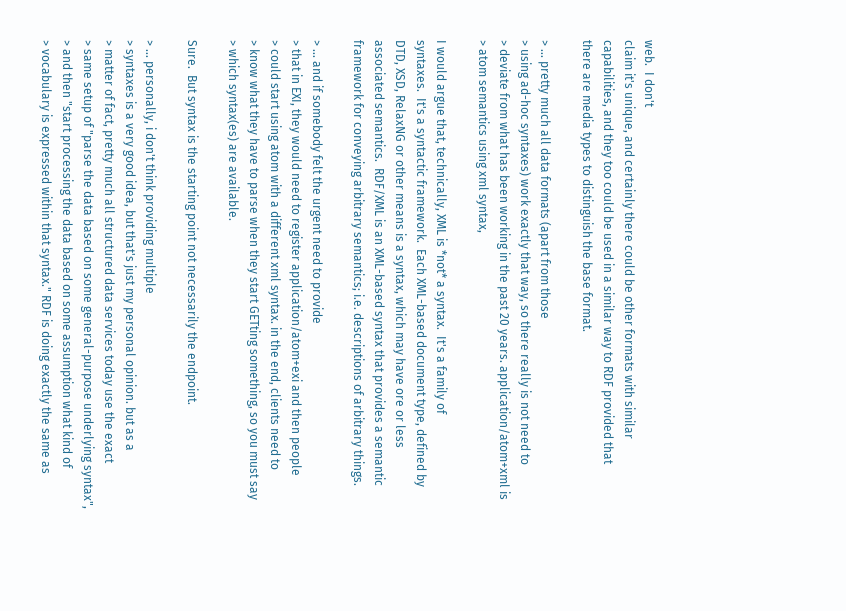web.  I don't
claim it's unique, and certainly there could be other formats with similar
capabilities, and they too could be used in a similar way to RDF provided that
there are media types to distinguish the base format.

> ... pretty much all data formats (apart from those
> using ad-hoc syntaxes) work exactly that way, so there really is not need to
> deviate from what has been working in the past 20 years. application/atom+xml is
> atom semantics using xml syntax,

I would argue that, technically, XML is *not* a syntax.  It's a family of
syntaxes.  It's a syntactic framework.  Each XML-based document type, defined by
DTD, XSD, RelaxNG or other means is a syntax, which may have ore or less
associated semantics.  RDF/XML is an XML-based syntax that provides a semantic
framework for conveying arbitrary semantics; i.e. descriptions of arbitrary things.

> ... and if somebody felt the urgent need to provide
> that in EXI, they would need to register application/atom+exi and then people
> could start using atom with a different xml syntax. in the end, clients need to
> know what they have to parse when they start GETting something, so you must say
> which syntax(es) are available.

Sure.  But syntax is the starting point not necessarily the endpoint.

> ... personally, i don't think providing multiple
> syntaxes is a very good idea, but that's just my personal opinion. but as a
> matter of fact, pretty much all structured data services today use the exact
> same setup of "parse the data based on some general-purpose underlying syntax",
> and then "start processing the data based on some assumption what kind of
> vocabulary is expressed within that syntax." RDF is doing exactly the same as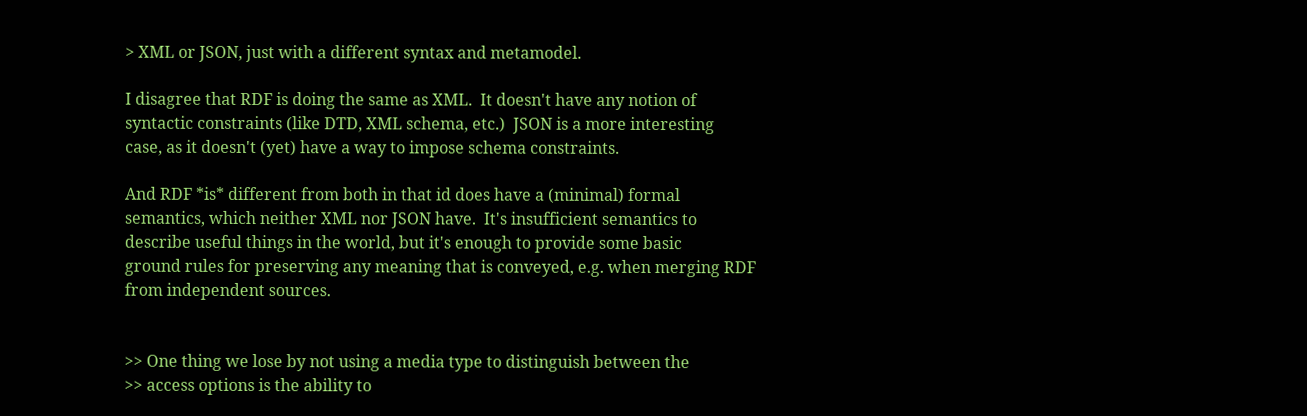> XML or JSON, just with a different syntax and metamodel.

I disagree that RDF is doing the same as XML.  It doesn't have any notion of
syntactic constraints (like DTD, XML schema, etc.)  JSON is a more interesting
case, as it doesn't (yet) have a way to impose schema constraints.

And RDF *is* different from both in that id does have a (minimal) formal
semantics, which neither XML nor JSON have.  It's insufficient semantics to
describe useful things in the world, but it's enough to provide some basic
ground rules for preserving any meaning that is conveyed, e.g. when merging RDF
from independent sources.


>> One thing we lose by not using a media type to distinguish between the
>> access options is the ability to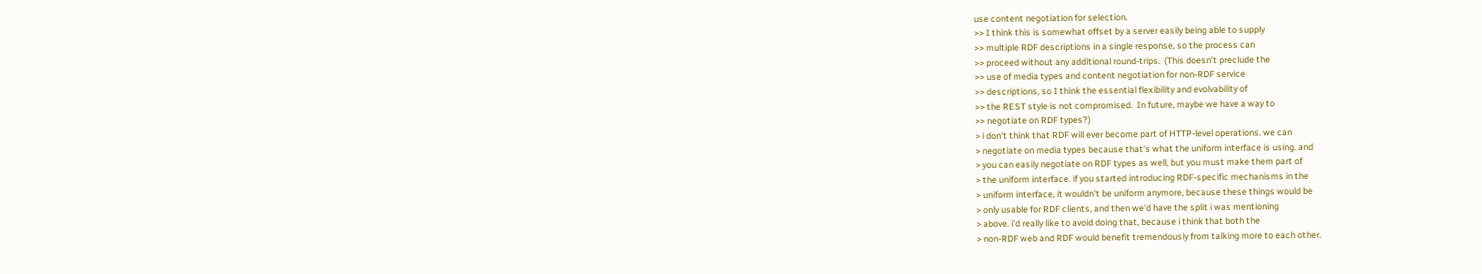use content negotiation for selection.
>> I think this is somewhat offset by a server easily being able to supply
>> multiple RDF descriptions in a single response, so the process can
>> proceed without any additional round-trips.  (This doesn't preclude the
>> use of media types and content negotiation for non-RDF service
>> descriptions, so I think the essential flexibility and evolvability of
>> the REST style is not compromised.  In future, maybe we have a way to
>> negotiate on RDF types?)
> i don't think that RDF will ever become part of HTTP-level operations. we can
> negotiate on media types because that's what the uniform interface is using. and
> you can easily negotiate on RDF types as well, but you must make them part of
> the uniform interface. if you started introducing RDF-specific mechanisms in the
> uniform interface, it wouldn't be uniform anymore, because these things would be
> only usable for RDF clients, and then we'd have the split i was mentioning
> above. i'd really like to avoid doing that, because i think that both the
> non-RDF web and RDF would benefit tremendously from talking more to each other.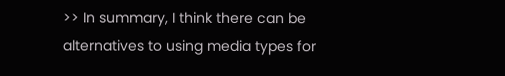>> In summary, I think there can be alternatives to using media types for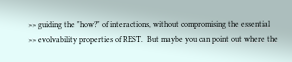>> guiding the "how?" of interactions, without compromising the essential
>> evolvability properties of REST.  But maybe you can point out where the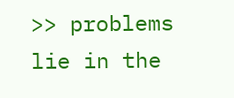>> problems lie in the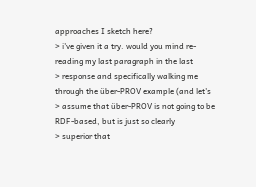approaches I sketch here?
> i've given it a try. would you mind re-reading my last paragraph in the last
> response and specifically walking me through the über-PROV example (and let's
> assume that über-PROV is not going to be RDF-based, but is just so clearly
> superior that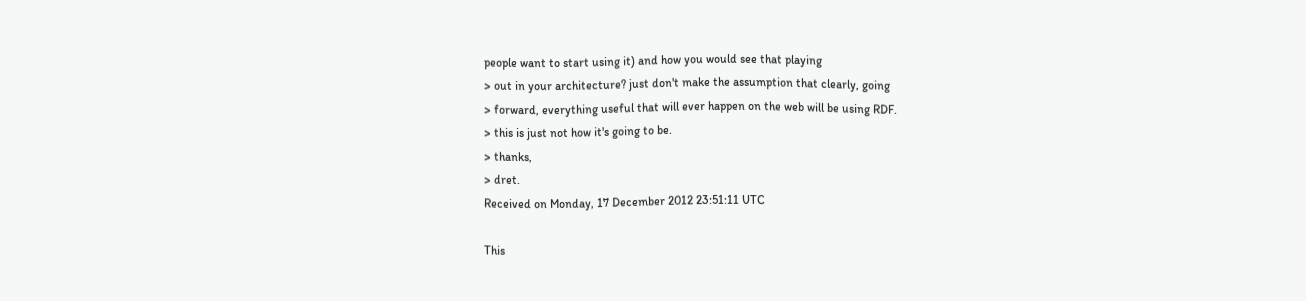people want to start using it) and how you would see that playing
> out in your architecture? just don't make the assumption that clearly, going
> forward, everything useful that will ever happen on the web will be using RDF.
> this is just not how it's going to be.
> thanks,
> dret.
Received on Monday, 17 December 2012 23:51:11 UTC

This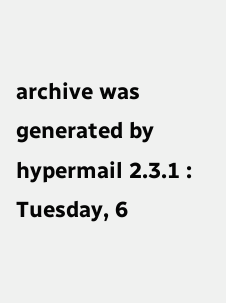archive was generated by hypermail 2.3.1 : Tuesday, 6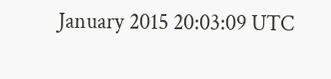January 2015 20:03:09 UTC